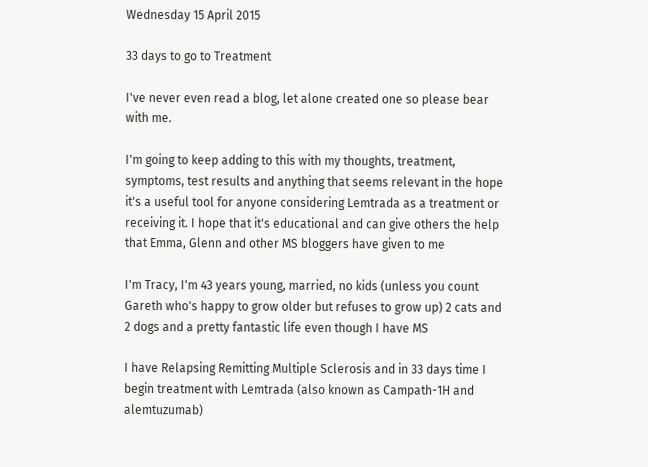Wednesday 15 April 2015

33 days to go to Treatment

I've never even read a blog, let alone created one so please bear with me.

I'm going to keep adding to this with my thoughts, treatment, symptoms, test results and anything that seems relevant in the hope it's a useful tool for anyone considering Lemtrada as a treatment or receiving it. I hope that it's educational and can give others the help that Emma, Glenn and other MS bloggers have given to me

I'm Tracy, I'm 43 years young, married, no kids (unless you count Gareth who's happy to grow older but refuses to grow up) 2 cats and 2 dogs and a pretty fantastic life even though I have MS

I have Relapsing Remitting Multiple Sclerosis and in 33 days time I begin treatment with Lemtrada (also known as Campath-1H and alemtuzumab)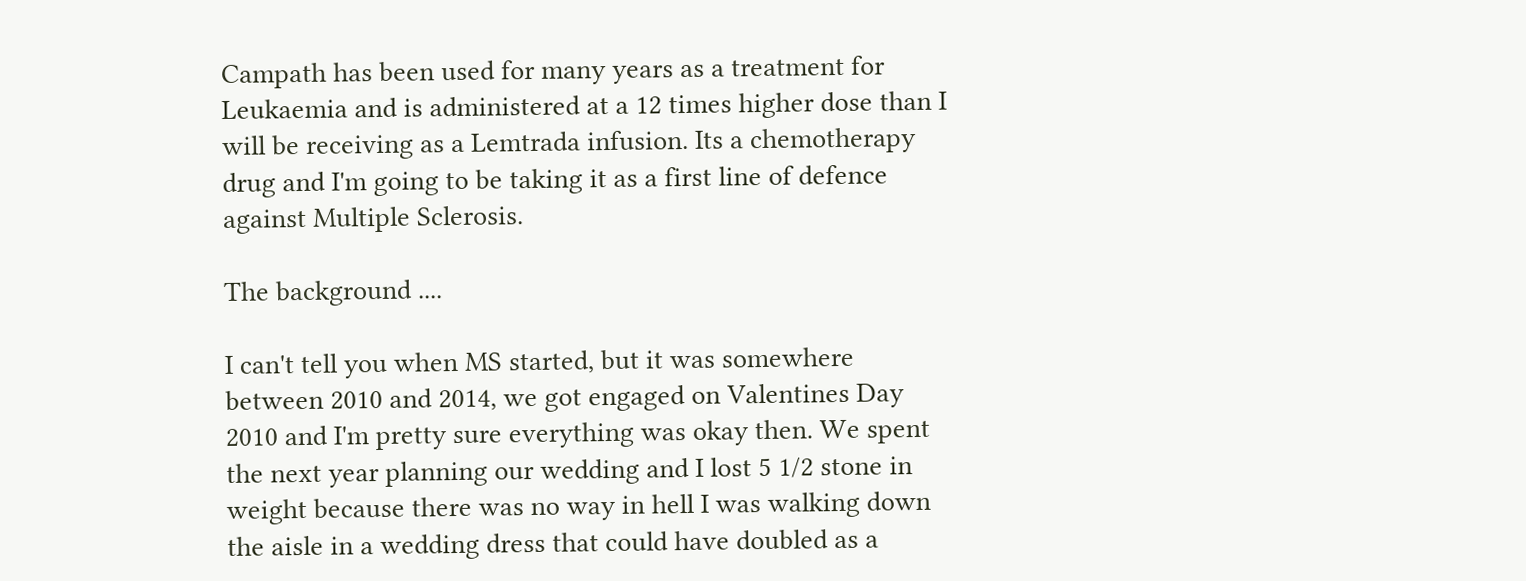Campath has been used for many years as a treatment for Leukaemia and is administered at a 12 times higher dose than I will be receiving as a Lemtrada infusion. Its a chemotherapy drug and I'm going to be taking it as a first line of defence against Multiple Sclerosis.

The background ....

I can't tell you when MS started, but it was somewhere between 2010 and 2014, we got engaged on Valentines Day 2010 and I'm pretty sure everything was okay then. We spent the next year planning our wedding and I lost 5 1/2 stone in weight because there was no way in hell I was walking down the aisle in a wedding dress that could have doubled as a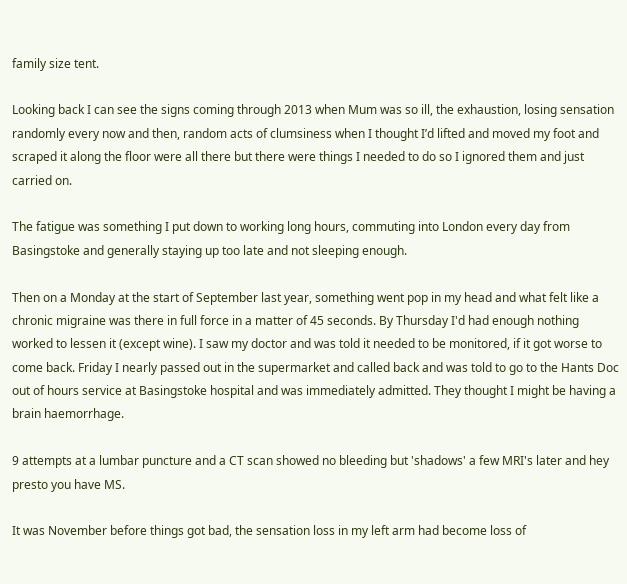family size tent.

Looking back I can see the signs coming through 2013 when Mum was so ill, the exhaustion, losing sensation randomly every now and then, random acts of clumsiness when I thought I’d lifted and moved my foot and scraped it along the floor were all there but there were things I needed to do so I ignored them and just carried on.

The fatigue was something I put down to working long hours, commuting into London every day from Basingstoke and generally staying up too late and not sleeping enough.

Then on a Monday at the start of September last year, something went pop in my head and what felt like a chronic migraine was there in full force in a matter of 45 seconds. By Thursday I'd had enough nothing worked to lessen it (except wine). I saw my doctor and was told it needed to be monitored, if it got worse to come back. Friday I nearly passed out in the supermarket and called back and was told to go to the Hants Doc out of hours service at Basingstoke hospital and was immediately admitted. They thought I might be having a brain haemorrhage.

9 attempts at a lumbar puncture and a CT scan showed no bleeding but 'shadows' a few MRI's later and hey presto you have MS.

It was November before things got bad, the sensation loss in my left arm had become loss of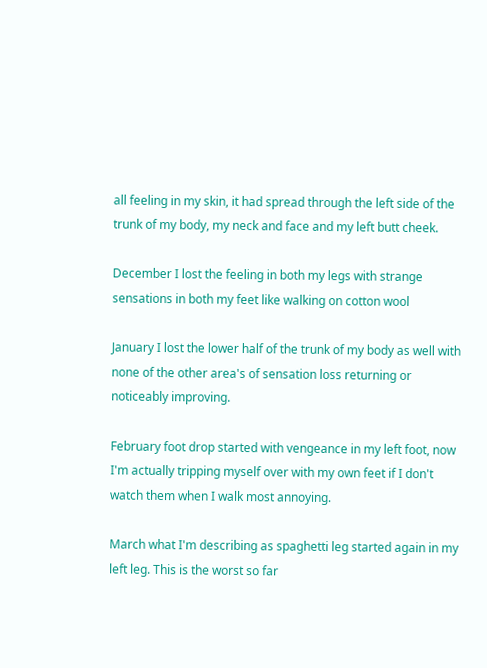all feeling in my skin, it had spread through the left side of the trunk of my body, my neck and face and my left butt cheek.

December I lost the feeling in both my legs with strange sensations in both my feet like walking on cotton wool

January I lost the lower half of the trunk of my body as well with none of the other area's of sensation loss returning or noticeably improving.

February foot drop started with vengeance in my left foot, now I'm actually tripping myself over with my own feet if I don't watch them when I walk most annoying.

March what I'm describing as spaghetti leg started again in my left leg. This is the worst so far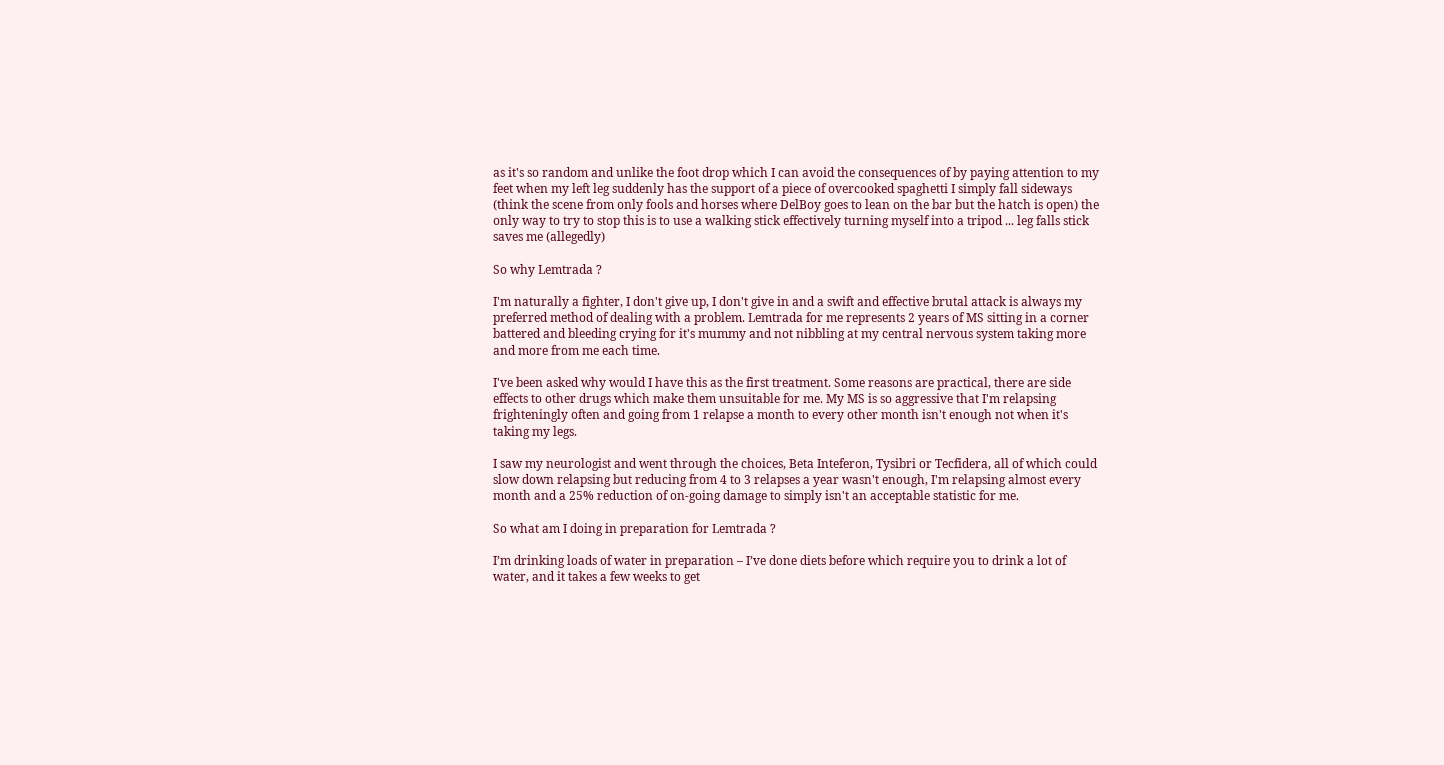as it's so random and unlike the foot drop which I can avoid the consequences of by paying attention to my feet when my left leg suddenly has the support of a piece of overcooked spaghetti I simply fall sideways (think the scene from only fools and horses where DelBoy goes to lean on the bar but the hatch is open) the only way to try to stop this is to use a walking stick effectively turning myself into a tripod ... leg falls stick saves me (allegedly)

So why Lemtrada ?

I'm naturally a fighter, I don't give up, I don't give in and a swift and effective brutal attack is always my preferred method of dealing with a problem. Lemtrada for me represents 2 years of MS sitting in a corner battered and bleeding crying for it's mummy and not nibbling at my central nervous system taking more and more from me each time.

I've been asked why would I have this as the first treatment. Some reasons are practical, there are side effects to other drugs which make them unsuitable for me. My MS is so aggressive that I'm relapsing frighteningly often and going from 1 relapse a month to every other month isn't enough not when it's taking my legs.

I saw my neurologist and went through the choices, Beta Inteferon, Tysibri or Tecfidera, all of which could slow down relapsing but reducing from 4 to 3 relapses a year wasn't enough, I'm relapsing almost every month and a 25% reduction of on-going damage to simply isn't an acceptable statistic for me.

So what am I doing in preparation for Lemtrada ?

I’m drinking loads of water in preparation – I’ve done diets before which require you to drink a lot of water, and it takes a few weeks to get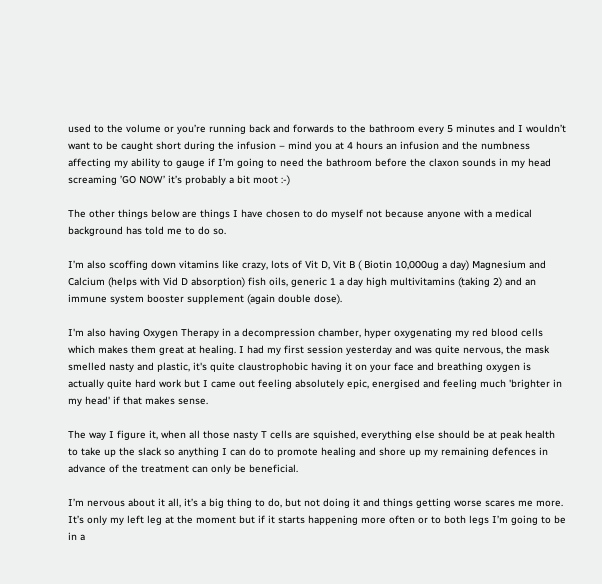used to the volume or you’re running back and forwards to the bathroom every 5 minutes and I wouldn’t want to be caught short during the infusion – mind you at 4 hours an infusion and the numbness affecting my ability to gauge if I’m going to need the bathroom before the claxon sounds in my head screaming ’GO NOW’ it’s probably a bit moot :-)

The other things below are things I have chosen to do myself not because anyone with a medical background has told me to do so.

I’m also scoffing down vitamins like crazy, lots of Vit D, Vit B ( Biotin 10,000ug a day) Magnesium and Calcium (helps with Vid D absorption) fish oils, generic 1 a day high multivitamins (taking 2) and an immune system booster supplement (again double dose).

I'm also having Oxygen Therapy in a decompression chamber, hyper oxygenating my red blood cells which makes them great at healing. I had my first session yesterday and was quite nervous, the mask smelled nasty and plastic, it's quite claustrophobic having it on your face and breathing oxygen is actually quite hard work but I came out feeling absolutely epic, energised and feeling much 'brighter in my head' if that makes sense.

The way I figure it, when all those nasty T cells are squished, everything else should be at peak health to take up the slack so anything I can do to promote healing and shore up my remaining defences in advance of the treatment can only be beneficial.

I’m nervous about it all, it’s a big thing to do, but not doing it and things getting worse scares me more. It’s only my left leg at the moment but if it starts happening more often or to both legs I’m going to be in a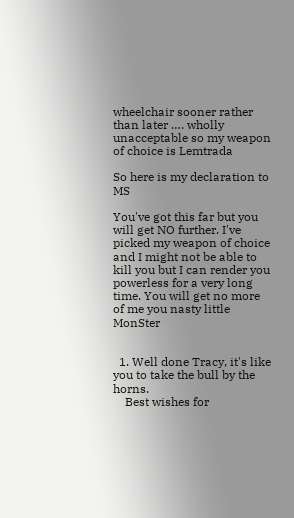wheelchair sooner rather than later …. wholly unacceptable so my weapon of choice is Lemtrada

So here is my declaration to MS

You've got this far but you will get NO further. I've picked my weapon of choice and I might not be able to kill you but I can render you powerless for a very long time. You will get no more of me you nasty little MonSter


  1. Well done Tracy, it's like you to take the bull by the horns.
    Best wishes for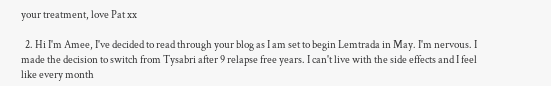your treatment, love Pat xx

  2. Hi I'm Amee, I've decided to read through your blog as I am set to begin Lemtrada in May. I'm nervous. I made the decision to switch from Tysabri after 9 relapse free years. I can't live with the side effects and I feel like every month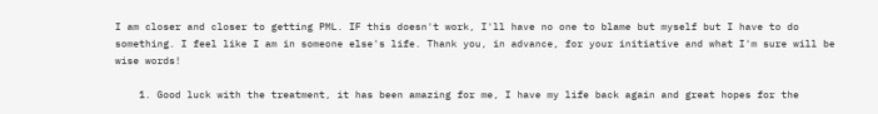I am closer and closer to getting PML. IF this doesn't work, I'll have no one to blame but myself but I have to do something. I feel like I am in someone else's life. Thank you, in advance, for your initiative and what I'm sure will be wise words!

    1. Good luck with the treatment, it has been amazing for me, I have my life back again and great hopes for the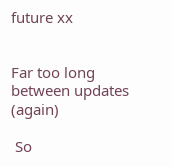future xx


Far too long between updates (again)

 So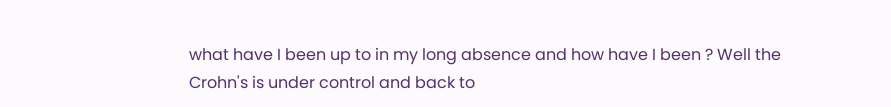what have I been up to in my long absence and how have I been ? Well the Crohn's is under control and back to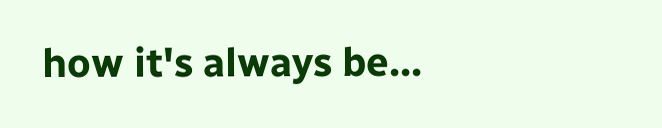how it's always be...